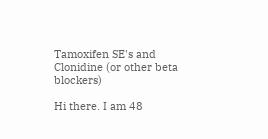Tamoxifen SE's and Clonidine (or other beta blockers)

Hi there. I am 48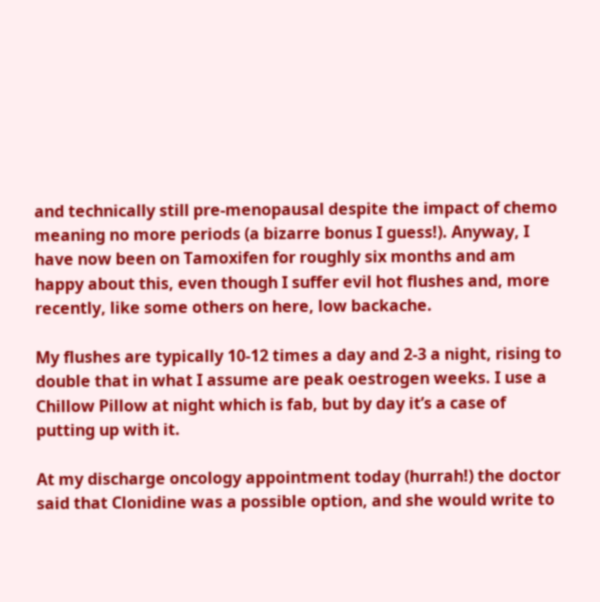and technically still pre-menopausal despite the impact of chemo meaning no more periods (a bizarre bonus I guess!). Anyway, I have now been on Tamoxifen for roughly six months and am happy about this, even though I suffer evil hot flushes and, more recently, like some others on here, low backache.

My flushes are typically 10-12 times a day and 2-3 a night, rising to double that in what I assume are peak oestrogen weeks. I use a Chillow Pillow at night which is fab, but by day it’s a case of putting up with it.

At my discharge oncology appointment today (hurrah!) the doctor said that Clonidine was a possible option, and she would write to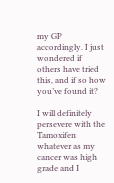my GP accordingly. I just wondered if others have tried this, and if so how you’ve found it?

I will definitely persevere with the Tamoxifen whatever as my cancer was high grade and I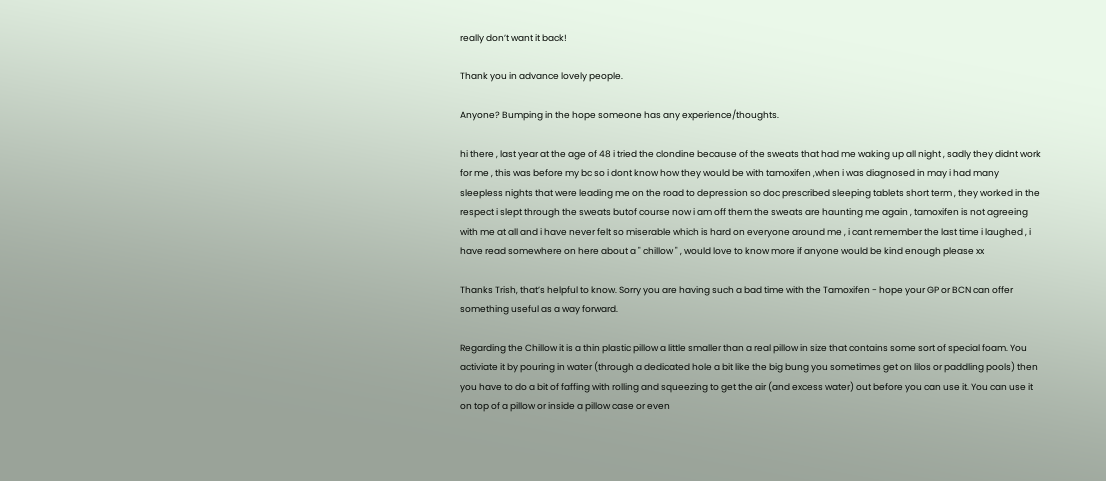really don’t want it back!

Thank you in advance lovely people.

Anyone? Bumping in the hope someone has any experience/thoughts.

hi there , last year at the age of 48 i tried the clondine because of the sweats that had me waking up all night , sadly they didnt work for me , this was before my bc so i dont know how they would be with tamoxifen ,when i was diagnosed in may i had many sleepless nights that were leading me on the road to depression so doc prescribed sleeping tablets short term , they worked in the respect i slept through the sweats butof course now i am off them the sweats are haunting me again , tamoxifen is not agreeing with me at all and i have never felt so miserable which is hard on everyone around me , i cant remember the last time i laughed , i have read somewhere on here about a " chillow " , would love to know more if anyone would be kind enough please xx

Thanks Trish, that’s helpful to know. Sorry you are having such a bad time with the Tamoxifen - hope your GP or BCN can offer something useful as a way forward.

Regarding the Chillow it is a thin plastic pillow a little smaller than a real pillow in size that contains some sort of special foam. You activiate it by pouring in water (through a dedicated hole a bit like the big bung you sometimes get on lilos or paddling pools) then you have to do a bit of faffing with rolling and squeezing to get the air (and excess water) out before you can use it. You can use it on top of a pillow or inside a pillow case or even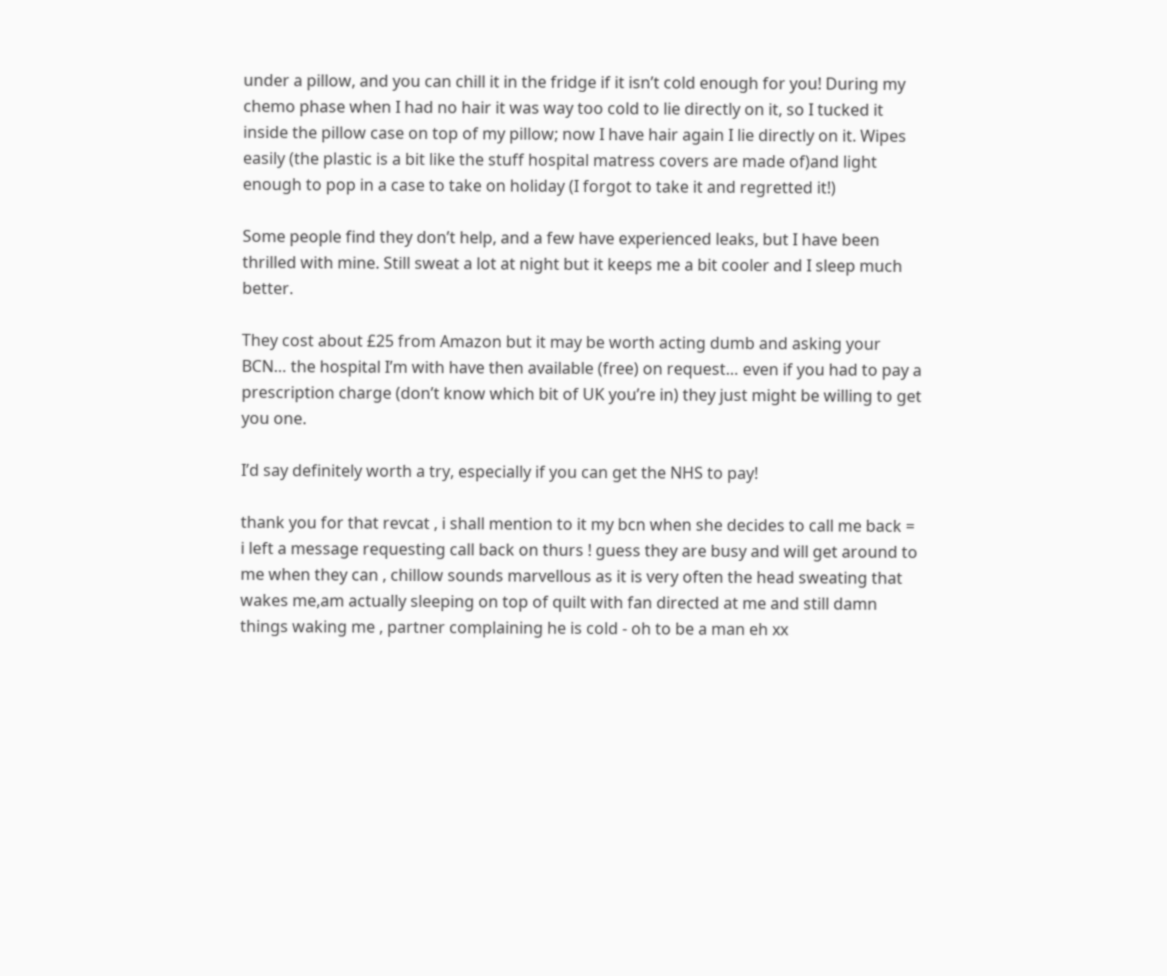under a pillow, and you can chill it in the fridge if it isn’t cold enough for you! During my chemo phase when I had no hair it was way too cold to lie directly on it, so I tucked it inside the pillow case on top of my pillow; now I have hair again I lie directly on it. Wipes easily (the plastic is a bit like the stuff hospital matress covers are made of)and light enough to pop in a case to take on holiday (I forgot to take it and regretted it!)

Some people find they don’t help, and a few have experienced leaks, but I have been thrilled with mine. Still sweat a lot at night but it keeps me a bit cooler and I sleep much better.

They cost about £25 from Amazon but it may be worth acting dumb and asking your BCN… the hospital I’m with have then available (free) on request… even if you had to pay a prescription charge (don’t know which bit of UK you’re in) they just might be willing to get you one.

I’d say definitely worth a try, especially if you can get the NHS to pay!

thank you for that revcat , i shall mention to it my bcn when she decides to call me back = i left a message requesting call back on thurs ! guess they are busy and will get around to me when they can , chillow sounds marvellous as it is very often the head sweating that wakes me,am actually sleeping on top of quilt with fan directed at me and still damn things waking me , partner complaining he is cold - oh to be a man eh xx